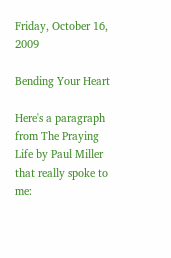Friday, October 16, 2009

Bending Your Heart

Here's a paragraph from The Praying Life by Paul Miller that really spoke to me: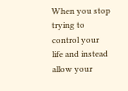When you stop trying to control your life and instead allow your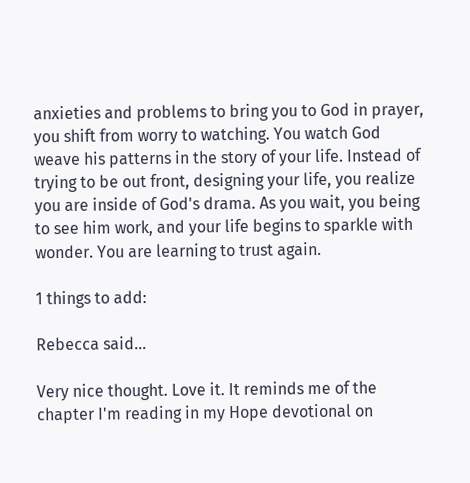anxieties and problems to bring you to God in prayer, you shift from worry to watching. You watch God weave his patterns in the story of your life. Instead of trying to be out front, designing your life, you realize you are inside of God's drama. As you wait, you being to see him work, and your life begins to sparkle with wonder. You are learning to trust again.

1 things to add:

Rebecca said...

Very nice thought. Love it. It reminds me of the chapter I'm reading in my Hope devotional on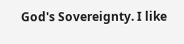God's Sovereignty. I like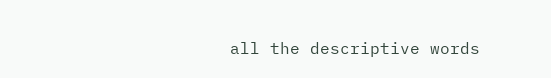all the descriptive words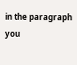in the paragraph you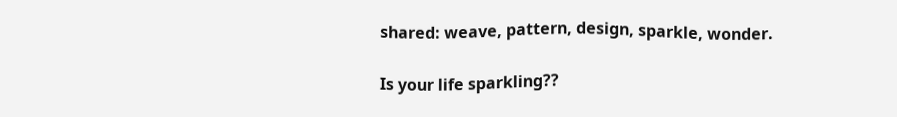shared: weave, pattern, design, sparkle, wonder.

Is your life sparkling??